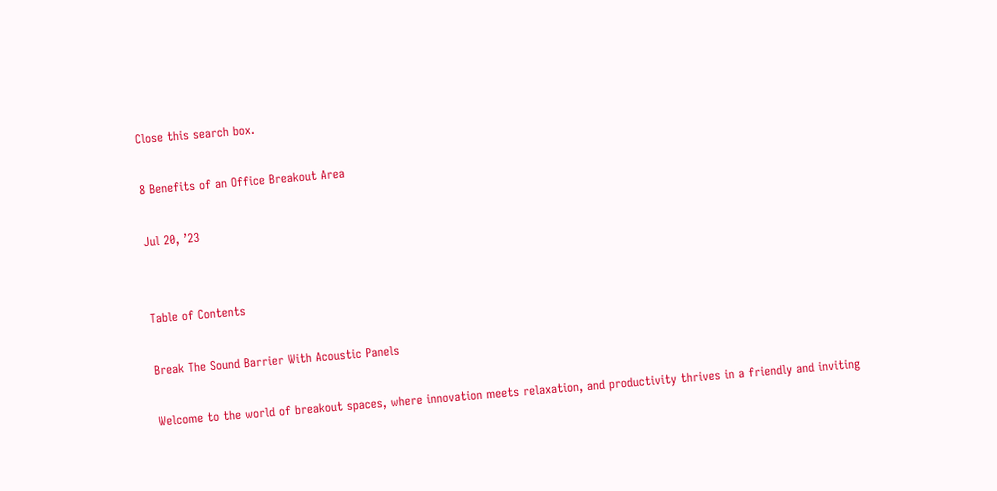Close this search box.

8 Benefits of an Office Breakout Area

Jul 20, ’23


Table of Contents

Break The Sound Barrier With Acoustic Panels

Welcome to the world of breakout spaces, where innovation meets relaxation, and productivity thrives in a friendly and inviting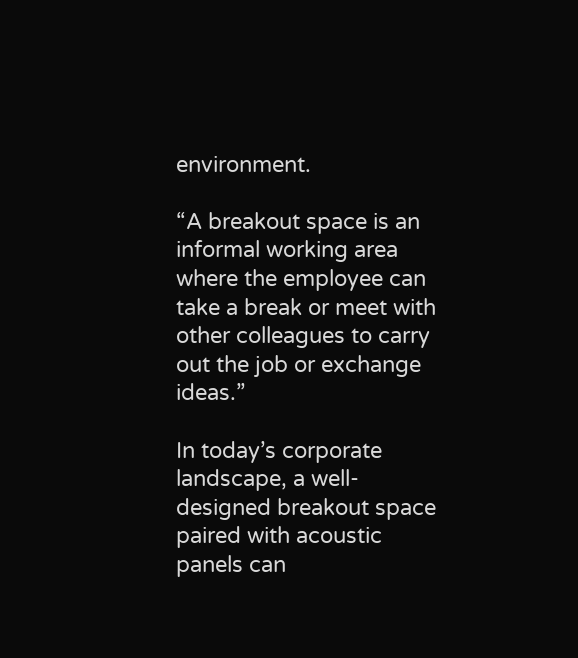environment.

“A breakout space is an informal working area where the employee can take a break or meet with other colleagues to carry out the job or exchange ideas.”

In today’s corporate landscape, a well-designed breakout space paired with acoustic panels can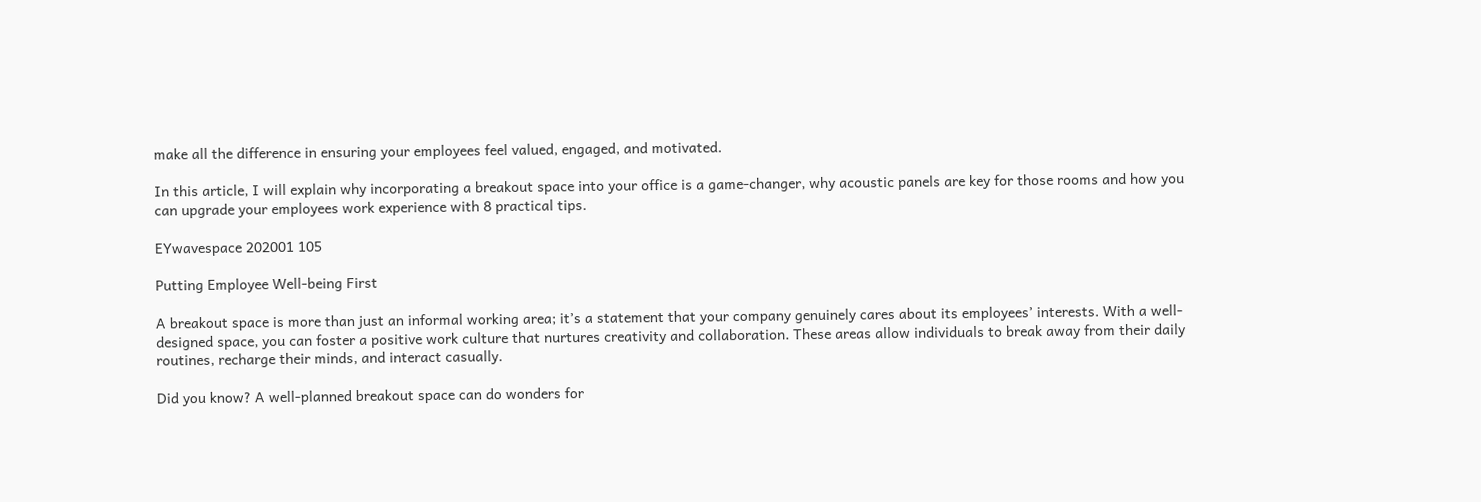make all the difference in ensuring your employees feel valued, engaged, and motivated.

In this article, I will explain why incorporating a breakout space into your office is a game-changer, why acoustic panels are key for those rooms and how you can upgrade your employees work experience with 8 practical tips.

EYwavespace 202001 105

Putting Employee Well-being First

A breakout space is more than just an informal working area; it’s a statement that your company genuinely cares about its employees’ interests. With a well-designed space, you can foster a positive work culture that nurtures creativity and collaboration. These areas allow individuals to break away from their daily routines, recharge their minds, and interact casually.

Did you know? A well-planned breakout space can do wonders for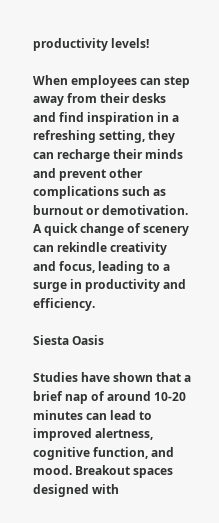productivity levels!

When employees can step away from their desks and find inspiration in a refreshing setting, they can recharge their minds and prevent other complications such as burnout or demotivation. A quick change of scenery can rekindle creativity and focus, leading to a surge in productivity and efficiency.

Siesta Oasis

Studies have shown that a brief nap of around 10-20 minutes can lead to improved alertness, cognitive function, and mood. Breakout spaces designed with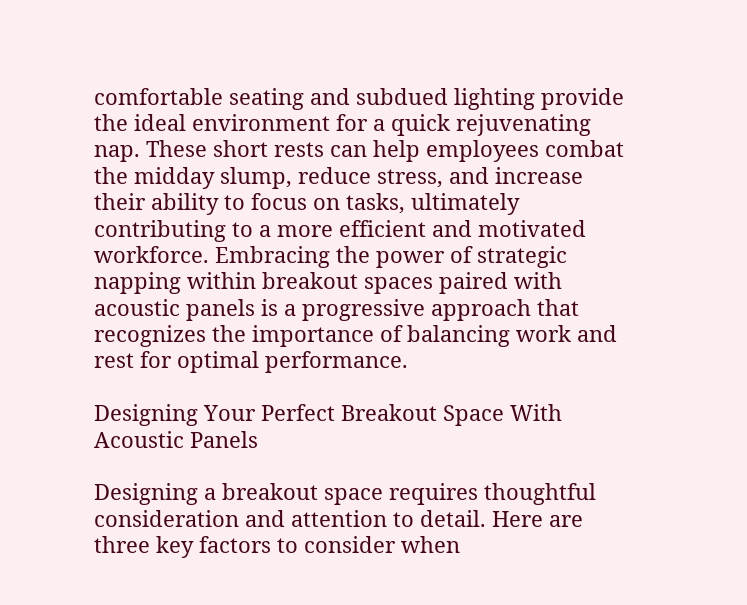comfortable seating and subdued lighting provide the ideal environment for a quick rejuvenating nap. These short rests can help employees combat the midday slump, reduce stress, and increase their ability to focus on tasks, ultimately contributing to a more efficient and motivated workforce. Embracing the power of strategic napping within breakout spaces paired with acoustic panels is a progressive approach that recognizes the importance of balancing work and rest for optimal performance.

Designing Your Perfect Breakout Space With Acoustic Panels

Designing a breakout space requires thoughtful consideration and attention to detail. Here are three key factors to consider when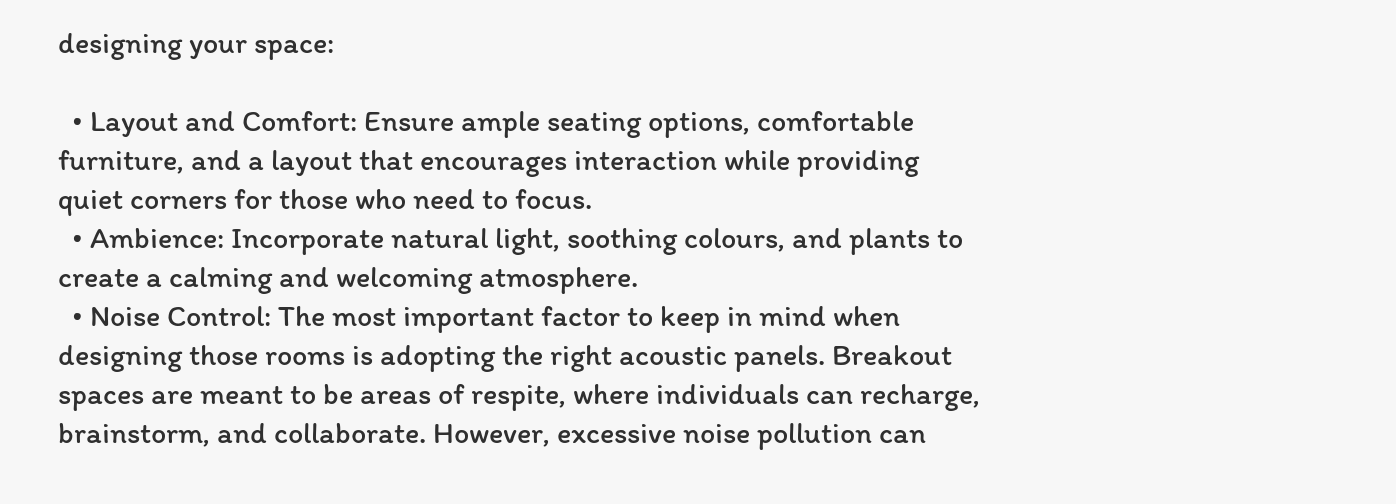designing your space:

  • Layout and Comfort: Ensure ample seating options, comfortable furniture, and a layout that encourages interaction while providing quiet corners for those who need to focus.
  • Ambience: Incorporate natural light, soothing colours, and plants to create a calming and welcoming atmosphere.
  • Noise Control: The most important factor to keep in mind when designing those rooms is adopting the right acoustic panels. Breakout spaces are meant to be areas of respite, where individuals can recharge, brainstorm, and collaborate. However, excessive noise pollution can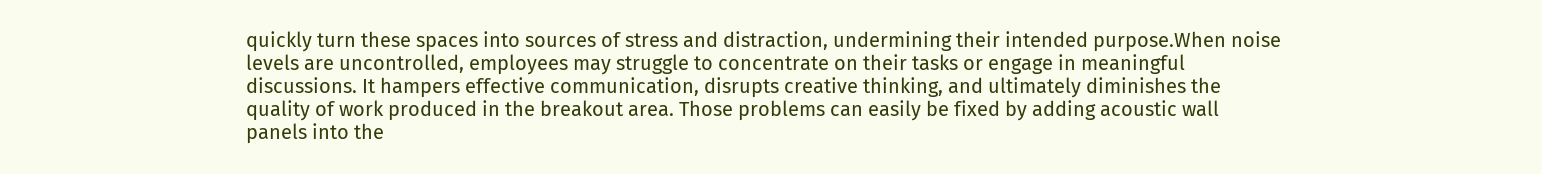quickly turn these spaces into sources of stress and distraction, undermining their intended purpose.When noise levels are uncontrolled, employees may struggle to concentrate on their tasks or engage in meaningful discussions. It hampers effective communication, disrupts creative thinking, and ultimately diminishes the quality of work produced in the breakout area. Those problems can easily be fixed by adding acoustic wall panels into the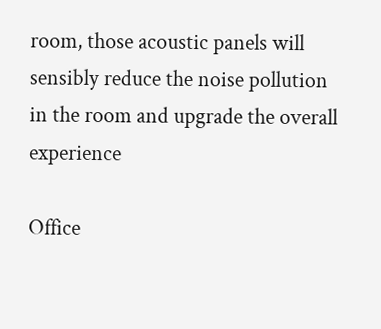room, those acoustic panels will sensibly reduce the noise pollution in the room and upgrade the overall experience

Office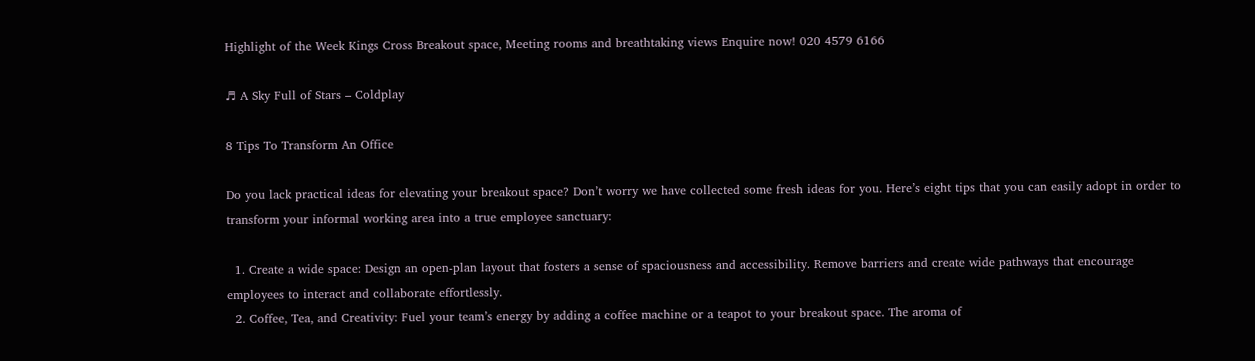Highlight of the Week Kings Cross Breakout space, Meeting rooms and breathtaking views Enquire now! 020 4579 6166

♬ A Sky Full of Stars – Coldplay

8 Tips To Transform An Office

Do you lack practical ideas for elevating your breakout space? Don’t worry we have collected some fresh ideas for you. Here’s eight tips that you can easily adopt in order to transform your informal working area into a true employee sanctuary:

  1. Create a wide space: Design an open-plan layout that fosters a sense of spaciousness and accessibility. Remove barriers and create wide pathways that encourage employees to interact and collaborate effortlessly.
  2. Coffee, Tea, and Creativity: Fuel your team’s energy by adding a coffee machine or a teapot to your breakout space. The aroma of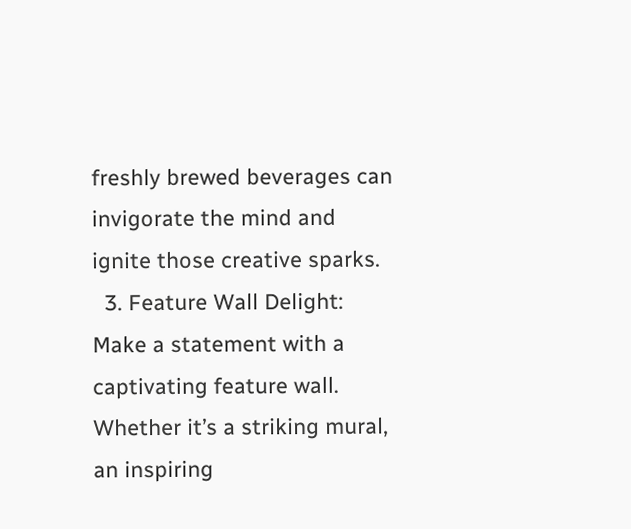freshly brewed beverages can invigorate the mind and ignite those creative sparks.
  3. Feature Wall Delight: Make a statement with a captivating feature wall. Whether it’s a striking mural, an inspiring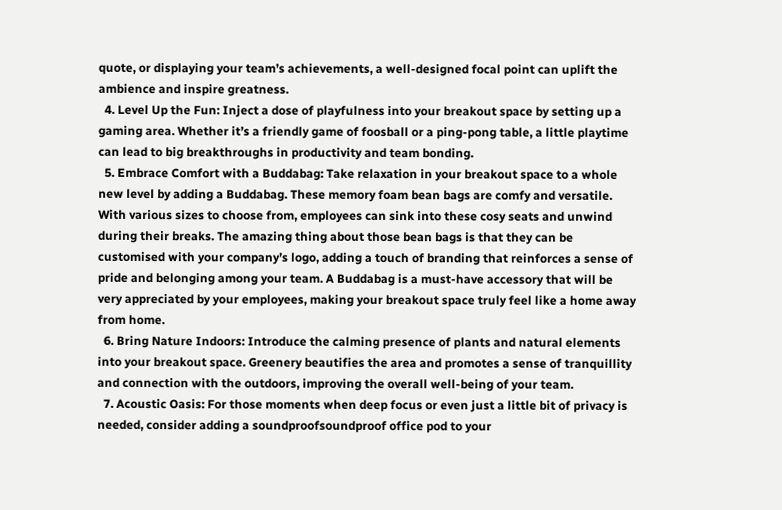quote, or displaying your team’s achievements, a well-designed focal point can uplift the ambience and inspire greatness.
  4. Level Up the Fun: Inject a dose of playfulness into your breakout space by setting up a gaming area. Whether it’s a friendly game of foosball or a ping-pong table, a little playtime can lead to big breakthroughs in productivity and team bonding.
  5. Embrace Comfort with a Buddabag: Take relaxation in your breakout space to a whole new level by adding a Buddabag. These memory foam bean bags are comfy and versatile. With various sizes to choose from, employees can sink into these cosy seats and unwind during their breaks. The amazing thing about those bean bags is that they can be customised with your company’s logo, adding a touch of branding that reinforces a sense of pride and belonging among your team. A Buddabag is a must-have accessory that will be very appreciated by your employees, making your breakout space truly feel like a home away from home.
  6. Bring Nature Indoors: Introduce the calming presence of plants and natural elements into your breakout space. Greenery beautifies the area and promotes a sense of tranquillity and connection with the outdoors, improving the overall well-being of your team.
  7. Acoustic Oasis: For those moments when deep focus or even just a little bit of privacy is needed, consider adding a soundproofsoundproof office pod to your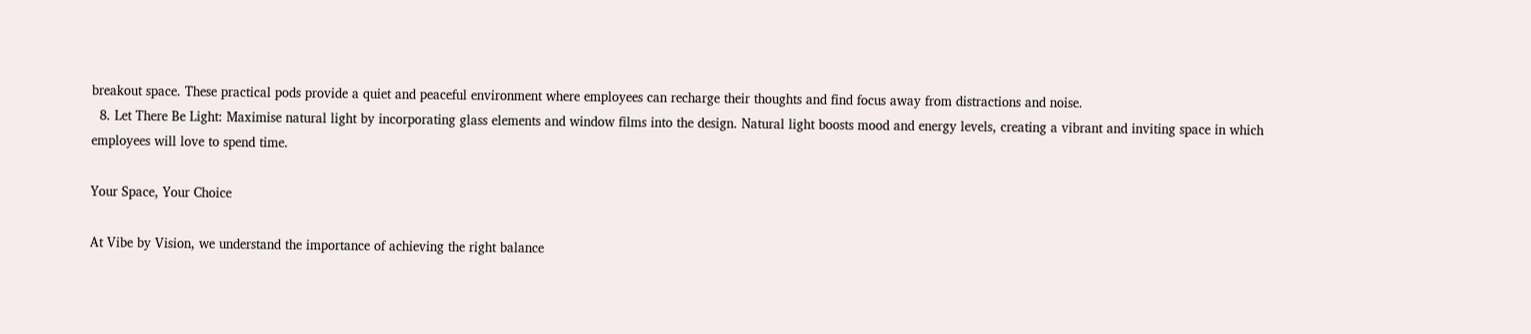breakout space. These practical pods provide a quiet and peaceful environment where employees can recharge their thoughts and find focus away from distractions and noise.
  8. Let There Be Light: Maximise natural light by incorporating glass elements and window films into the design. Natural light boosts mood and energy levels, creating a vibrant and inviting space in which employees will love to spend time.

Your Space, Your Choice

At Vibe by Vision, we understand the importance of achieving the right balance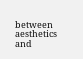between aesthetics and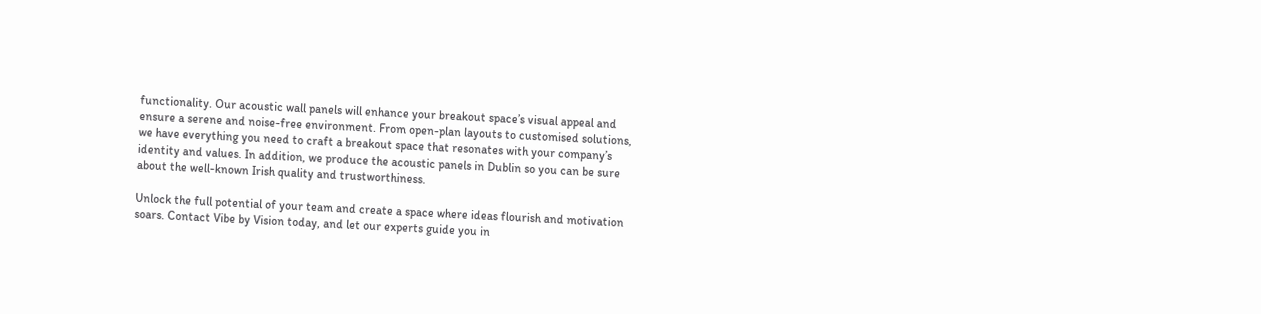functionality. Our acoustic wall panels will enhance your breakout space’s visual appeal and ensure a serene and noise-free environment. From open-plan layouts to customised solutions, we have everything you need to craft a breakout space that resonates with your company’s identity and values. In addition, we produce the acoustic panels in Dublin so you can be sure about the well-known Irish quality and trustworthiness.

Unlock the full potential of your team and create a space where ideas flourish and motivation soars. Contact Vibe by Vision today, and let our experts guide you in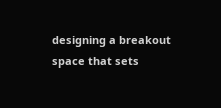designing a breakout space that sets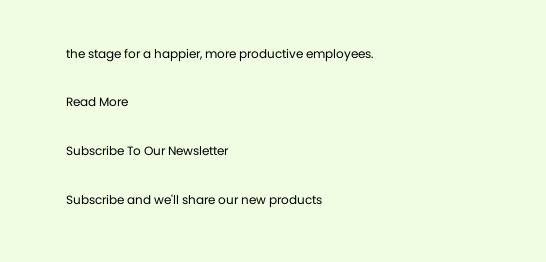the stage for a happier, more productive employees.

Read More

Subscribe To Our Newsletter

Subscribe and we'll share our new products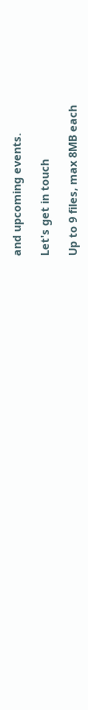and upcoming events.

Let's get in touch

Up to 9 files, max 8MB each